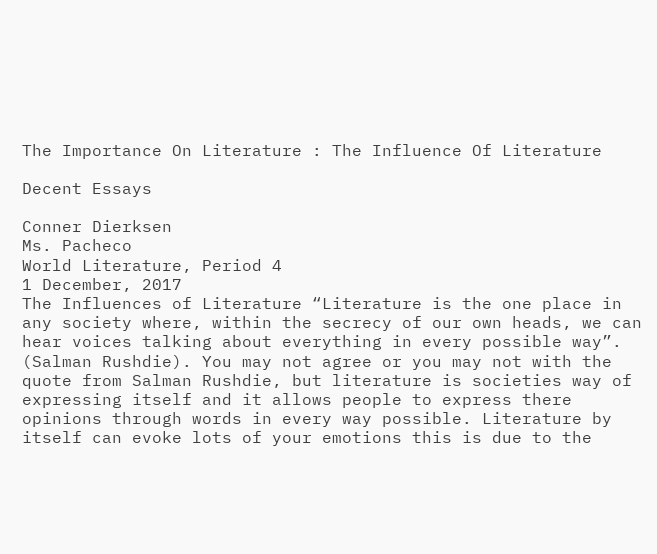The Importance On Literature : The Influence Of Literature

Decent Essays

Conner Dierksen
Ms. Pacheco
World Literature, Period 4
1 December, 2017
The Influences of Literature “Literature is the one place in any society where, within the secrecy of our own heads, we can hear voices talking about everything in every possible way”. (Salman Rushdie). You may not agree or you may not with the quote from Salman Rushdie, but literature is societies way of expressing itself and it allows people to express there opinions through words in every way possible. Literature by itself can evoke lots of your emotions this is due to the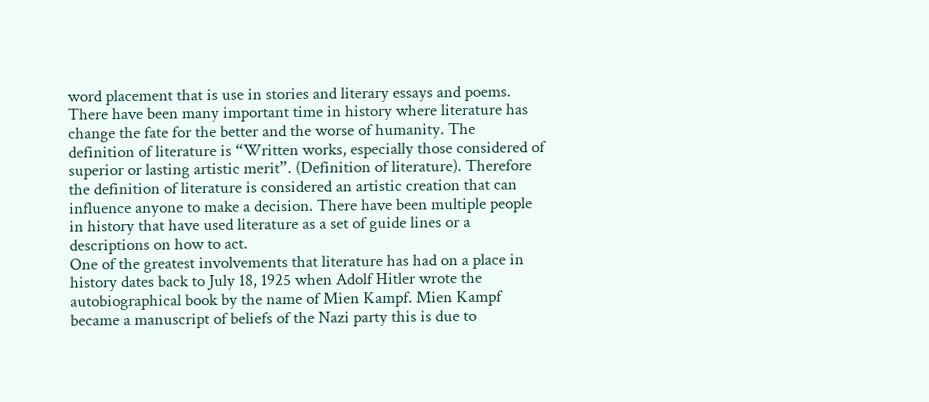word placement that is use in stories and literary essays and poems. There have been many important time in history where literature has change the fate for the better and the worse of humanity. The definition of literature is “Written works, especially those considered of superior or lasting artistic merit”. (Definition of literature). Therefore the definition of literature is considered an artistic creation that can influence anyone to make a decision. There have been multiple people in history that have used literature as a set of guide lines or a descriptions on how to act.
One of the greatest involvements that literature has had on a place in history dates back to July 18, 1925 when Adolf Hitler wrote the autobiographical book by the name of Mien Kampf. Mien Kampf became a manuscript of beliefs of the Nazi party this is due to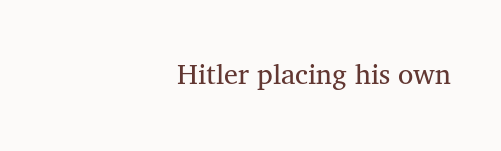Hitler placing his own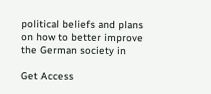political beliefs and plans on how to better improve the German society in

Get Access